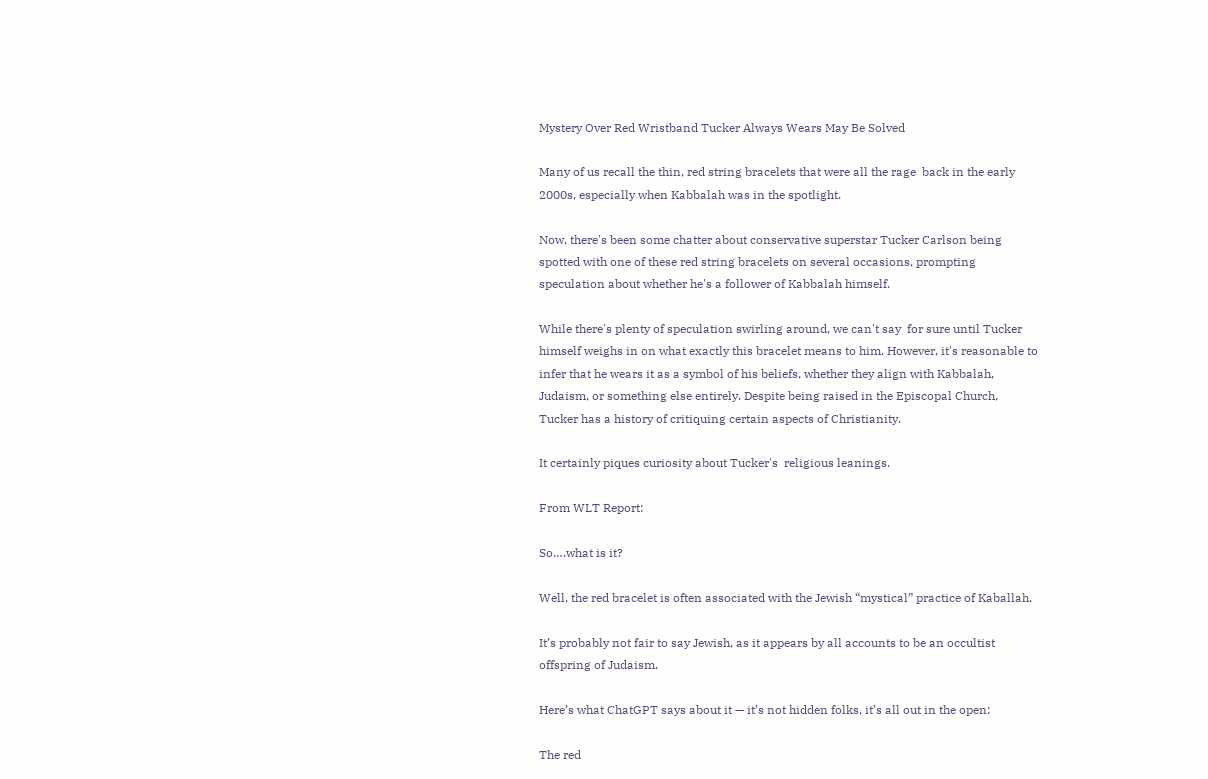Mystery Over Red Wristband Tucker Always Wears May Be Solved

Many of us recall the thin, red string bracelets that were all the rage  back in the early 2000s, especially when Kabbalah was in the spotlight.

Now, there's been some chatter about conservative superstar Tucker Carlson being  spotted with one of these red string bracelets on several occasions, prompting speculation about whether he's a follower of Kabbalah himself.

While there's plenty of speculation swirling around, we can't say  for sure until Tucker himself weighs in on what exactly this bracelet means to him. However, it's reasonable to infer that he wears it as a symbol of his beliefs, whether they align with Kabbalah, Judaism, or something else entirely. Despite being raised in the Episcopal Church, Tucker has a history of critiquing certain aspects of Christianity.

It certainly piques curiosity about Tucker's  religious leanings.

From WLT Report:

So….what is it?

Well, the red bracelet is often associated with the Jewish “mystical” practice of Kaballah.

It’s probably not fair to say Jewish, as it appears by all accounts to be an occultist offspring of Judaism.

Here’s what ChatGPT says about it — it’s not hidden folks, it’s all out in the open:

The red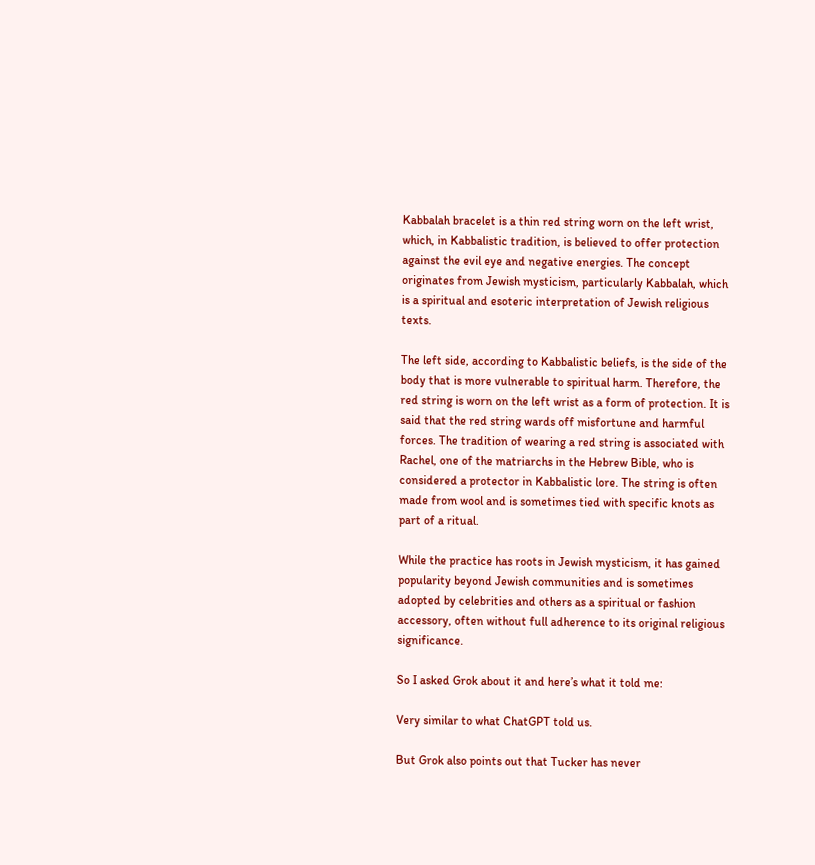Kabbalah bracelet is a thin red string worn on the left wrist, which, in Kabbalistic tradition, is believed to offer protection against the evil eye and negative energies. The concept originates from Jewish mysticism, particularly Kabbalah, which is a spiritual and esoteric interpretation of Jewish religious texts.

The left side, according to Kabbalistic beliefs, is the side of the body that is more vulnerable to spiritual harm. Therefore, the red string is worn on the left wrist as a form of protection. It is said that the red string wards off misfortune and harmful forces. The tradition of wearing a red string is associated with Rachel, one of the matriarchs in the Hebrew Bible, who is considered a protector in Kabbalistic lore. The string is often made from wool and is sometimes tied with specific knots as part of a ritual.

While the practice has roots in Jewish mysticism, it has gained popularity beyond Jewish communities and is sometimes adopted by celebrities and others as a spiritual or fashion accessory, often without full adherence to its original religious significance.

So I asked Grok about it and here’s what it told me:

Very similar to what ChatGPT told us.

But Grok also points out that Tucker has never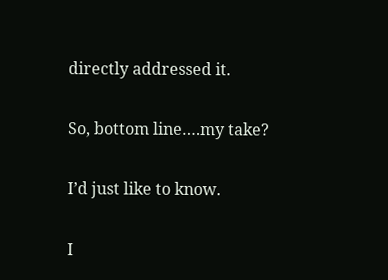directly addressed it.

So, bottom line….my take?

I’d just like to know.

I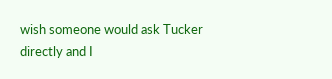wish someone would ask Tucker directly and I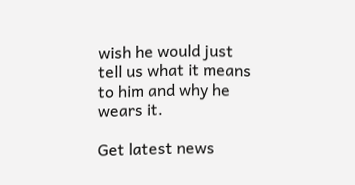wish he would just tell us what it means to him and why he wears it.

Get latest news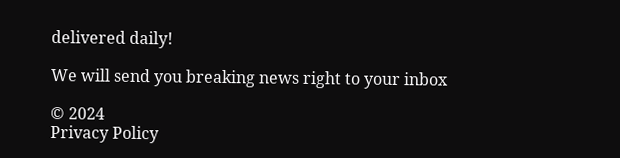delivered daily!

We will send you breaking news right to your inbox

© 2024
Privacy Policy